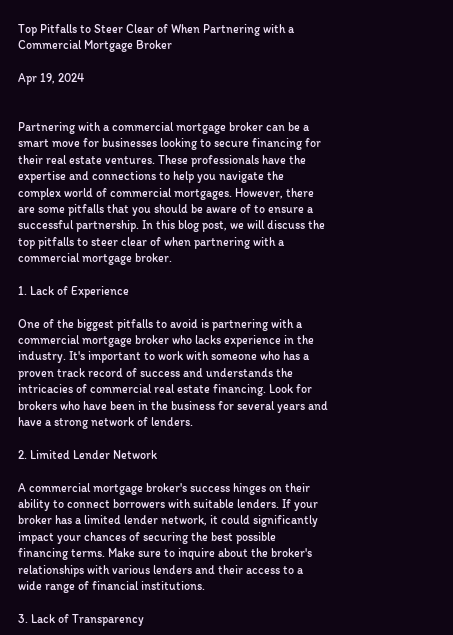Top Pitfalls to Steer Clear of When Partnering with a Commercial Mortgage Broker

Apr 19, 2024


Partnering with a commercial mortgage broker can be a smart move for businesses looking to secure financing for their real estate ventures. These professionals have the expertise and connections to help you navigate the complex world of commercial mortgages. However, there are some pitfalls that you should be aware of to ensure a successful partnership. In this blog post, we will discuss the top pitfalls to steer clear of when partnering with a commercial mortgage broker.

1. Lack of Experience

One of the biggest pitfalls to avoid is partnering with a commercial mortgage broker who lacks experience in the industry. It's important to work with someone who has a proven track record of success and understands the intricacies of commercial real estate financing. Look for brokers who have been in the business for several years and have a strong network of lenders.

2. Limited Lender Network

A commercial mortgage broker's success hinges on their ability to connect borrowers with suitable lenders. If your broker has a limited lender network, it could significantly impact your chances of securing the best possible financing terms. Make sure to inquire about the broker's relationships with various lenders and their access to a wide range of financial institutions.

3. Lack of Transparency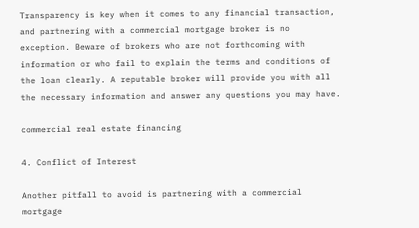Transparency is key when it comes to any financial transaction, and partnering with a commercial mortgage broker is no exception. Beware of brokers who are not forthcoming with information or who fail to explain the terms and conditions of the loan clearly. A reputable broker will provide you with all the necessary information and answer any questions you may have.

commercial real estate financing

4. Conflict of Interest

Another pitfall to avoid is partnering with a commercial mortgage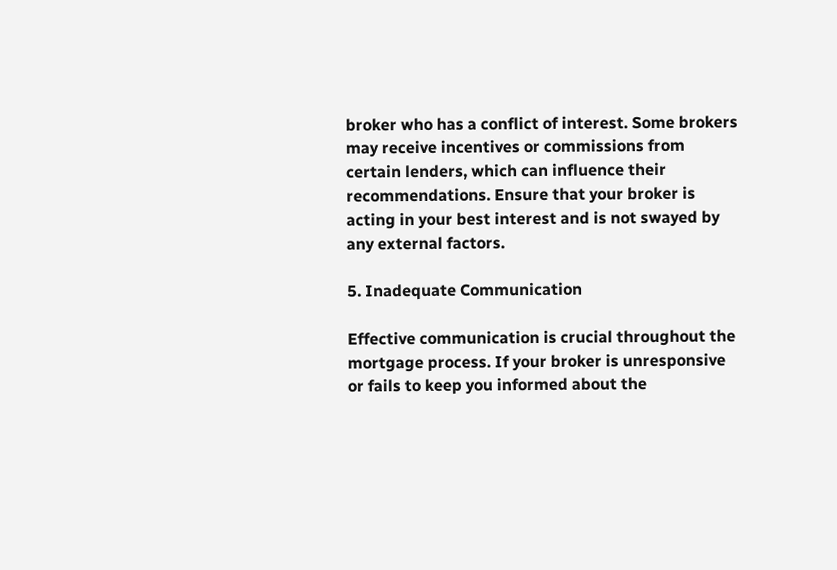broker who has a conflict of interest. Some brokers may receive incentives or commissions from certain lenders, which can influence their recommendations. Ensure that your broker is acting in your best interest and is not swayed by any external factors.

5. Inadequate Communication

Effective communication is crucial throughout the mortgage process. If your broker is unresponsive or fails to keep you informed about the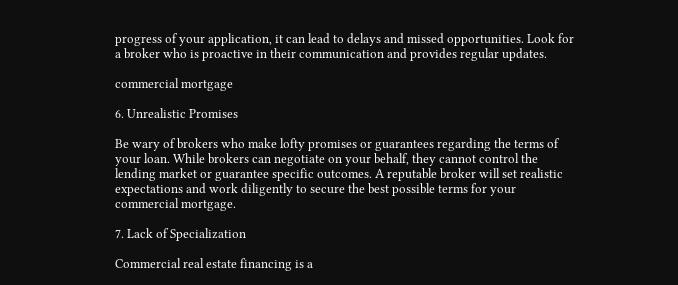progress of your application, it can lead to delays and missed opportunities. Look for a broker who is proactive in their communication and provides regular updates.

commercial mortgage

6. Unrealistic Promises

Be wary of brokers who make lofty promises or guarantees regarding the terms of your loan. While brokers can negotiate on your behalf, they cannot control the lending market or guarantee specific outcomes. A reputable broker will set realistic expectations and work diligently to secure the best possible terms for your commercial mortgage.

7. Lack of Specialization

Commercial real estate financing is a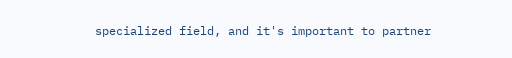specialized field, and it's important to partner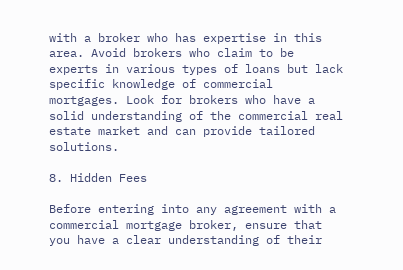with a broker who has expertise in this area. Avoid brokers who claim to be experts in various types of loans but lack specific knowledge of commercial mortgages. Look for brokers who have a solid understanding of the commercial real estate market and can provide tailored solutions.

8. Hidden Fees

Before entering into any agreement with a commercial mortgage broker, ensure that you have a clear understanding of their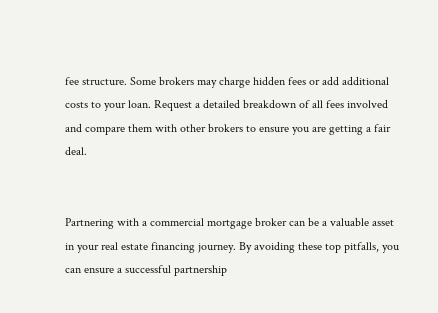fee structure. Some brokers may charge hidden fees or add additional costs to your loan. Request a detailed breakdown of all fees involved and compare them with other brokers to ensure you are getting a fair deal.


Partnering with a commercial mortgage broker can be a valuable asset in your real estate financing journey. By avoiding these top pitfalls, you can ensure a successful partnership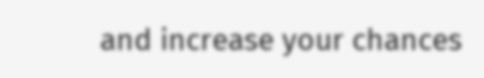and increase your chances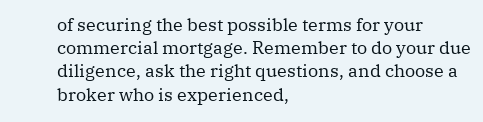of securing the best possible terms for your commercial mortgage. Remember to do your due diligence, ask the right questions, and choose a broker who is experienced,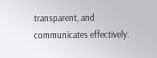transparent, and communicates effectively.